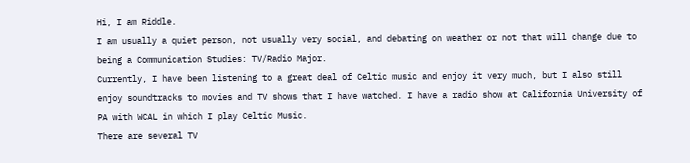Hi, I am Riddle.
I am usually a quiet person, not usually very social, and debating on weather or not that will change due to being a Communication Studies: TV/Radio Major.
Currently, I have been listening to a great deal of Celtic music and enjoy it very much, but I also still enjoy soundtracks to movies and TV shows that I have watched. I have a radio show at California University of PA with WCAL in which I play Celtic Music.
There are several TV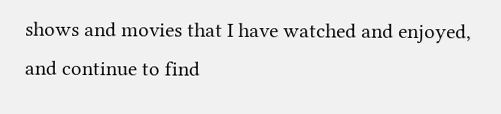shows and movies that I have watched and enjoyed, and continue to find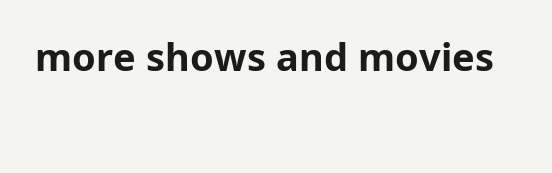more shows and movies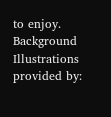to enjoy.
Background Illustrations provided by: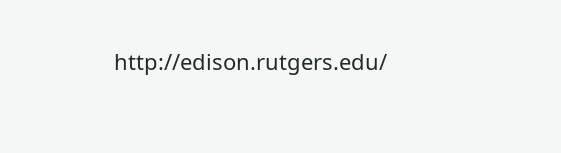http://edison.rutgers.edu/